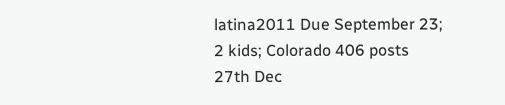latina2011 Due September 23; 2 kids; Colorado 406 posts
27th Dec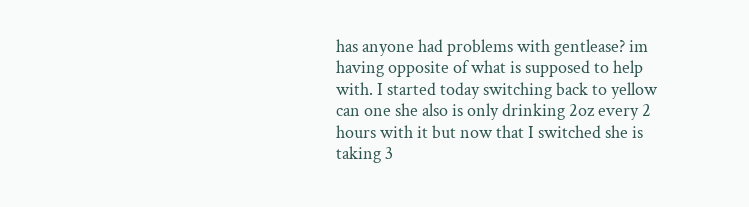has anyone had problems with gentlease? im having opposite of what is supposed to help with. I started today switching back to yellow can one she also is only drinking 2oz every 2 hours with it but now that I switched she is taking 3